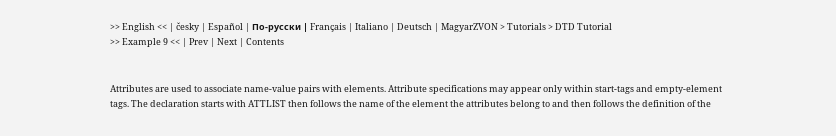>> English << | česky | Español | По-русски | Français | Italiano | Deutsch | MagyarZVON > Tutorials > DTD Tutorial
>> Example 9 << | Prev | Next | Contents


Attributes are used to associate name-value pairs with elements. Attribute specifications may appear only within start-tags and empty-element tags. The declaration starts with ATTLIST then follows the name of the element the attributes belong to and then follows the definition of the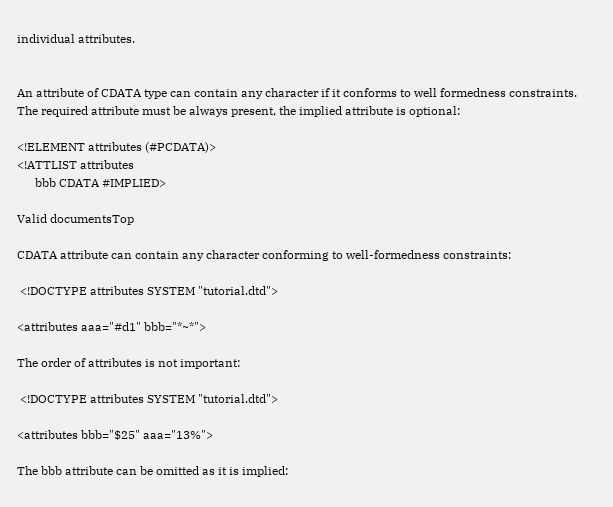individual attributes.


An attribute of CDATA type can contain any character if it conforms to well formedness constraints. The required attribute must be always present, the implied attribute is optional:

<!ELEMENT attributes (#PCDATA)>
<!ATTLIST attributes
      bbb CDATA #IMPLIED>

Valid documentsTop

CDATA attribute can contain any character conforming to well-formedness constraints:

 <!DOCTYPE attributes SYSTEM "tutorial.dtd">

<attributes aaa="#d1" bbb="*~*">

The order of attributes is not important:

 <!DOCTYPE attributes SYSTEM "tutorial.dtd">

<attributes bbb="$25" aaa="13%">

The bbb attribute can be omitted as it is implied: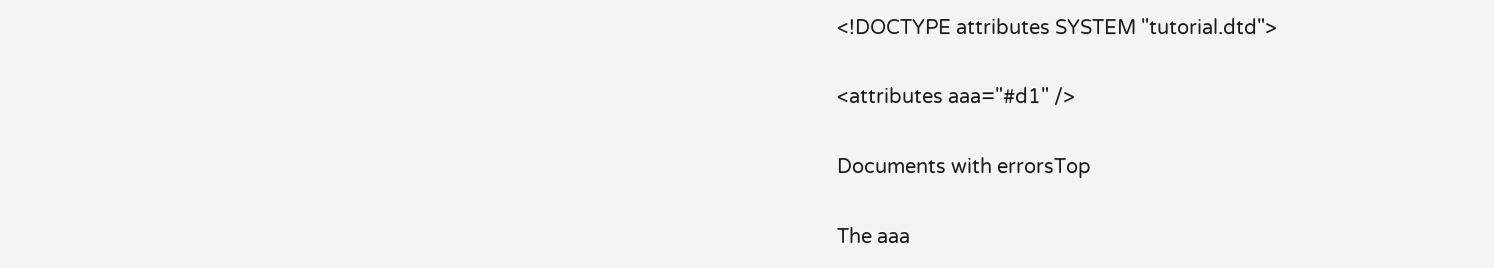<!DOCTYPE attributes SYSTEM "tutorial.dtd">

<attributes aaa="#d1" />

Documents with errorsTop

The aaa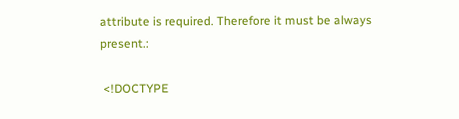attribute is required. Therefore it must be always present.:

 <!DOCTYPE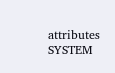attributes SYSTEM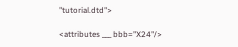"tutorial.dtd">

<attributes ___ bbb="X24"/>